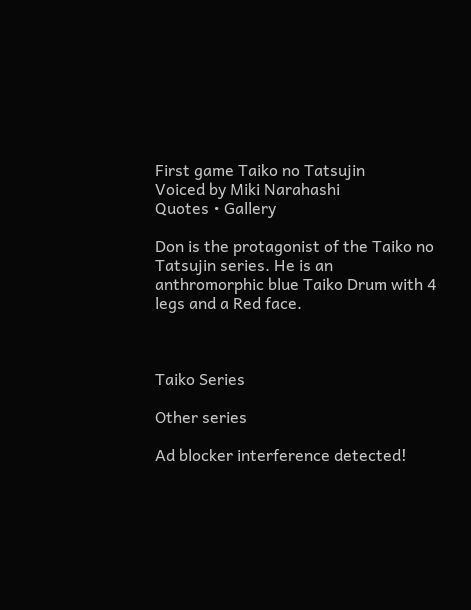First game Taiko no Tatsujin
Voiced by Miki Narahashi
Quotes • Gallery

Don is the protagonist of the Taiko no Tatsujin series. He is an anthromorphic blue Taiko Drum with 4 legs and a Red face.



Taiko Series

Other series

Ad blocker interference detected!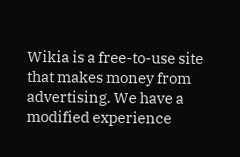Wikia is a free-to-use site that makes money from advertising. We have a modified experience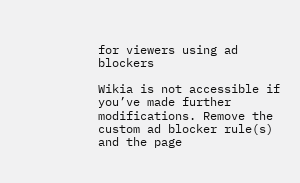for viewers using ad blockers

Wikia is not accessible if you’ve made further modifications. Remove the custom ad blocker rule(s) and the page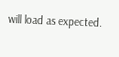will load as expected.